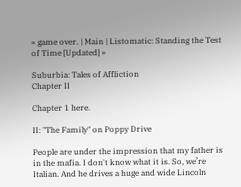« game over. | Main | Listomatic: Standing the Test of Time [Updated] »

Suburbia: Tales of Affliction
Chapter II

Chapter 1 here.

II: "The Family" on Poppy Drive

People are under the impression that my father is in the mafia. I don't know what it is. So, we’re Italian. And he drives a huge and wide Lincoln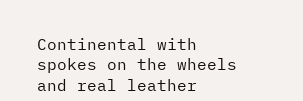Continental with spokes on the wheels and real leather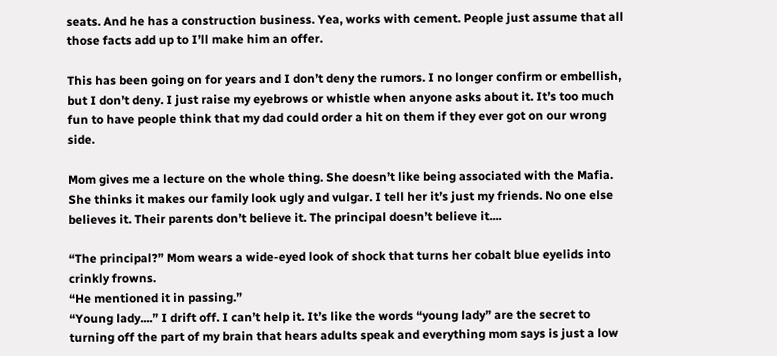seats. And he has a construction business. Yea, works with cement. People just assume that all those facts add up to I’ll make him an offer.

This has been going on for years and I don’t deny the rumors. I no longer confirm or embellish, but I don’t deny. I just raise my eyebrows or whistle when anyone asks about it. It’s too much fun to have people think that my dad could order a hit on them if they ever got on our wrong side.

Mom gives me a lecture on the whole thing. She doesn’t like being associated with the Mafia. She thinks it makes our family look ugly and vulgar. I tell her it’s just my friends. No one else believes it. Their parents don’t believe it. The principal doesn’t believe it....

“The principal?” Mom wears a wide-eyed look of shock that turns her cobalt blue eyelids into crinkly frowns.
“He mentioned it in passing.”
“Young lady....” I drift off. I can’t help it. It’s like the words “young lady” are the secret to turning off the part of my brain that hears adults speak and everything mom says is just a low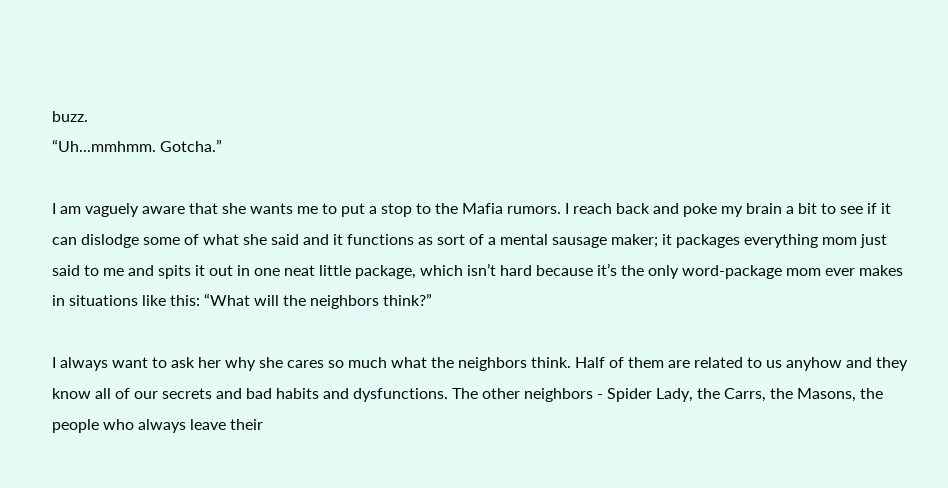buzz.
“Uh...mmhmm. Gotcha.”

I am vaguely aware that she wants me to put a stop to the Mafia rumors. I reach back and poke my brain a bit to see if it can dislodge some of what she said and it functions as sort of a mental sausage maker; it packages everything mom just said to me and spits it out in one neat little package, which isn’t hard because it’s the only word-package mom ever makes in situations like this: “What will the neighbors think?”

I always want to ask her why she cares so much what the neighbors think. Half of them are related to us anyhow and they know all of our secrets and bad habits and dysfunctions. The other neighbors - Spider Lady, the Carrs, the Masons, the people who always leave their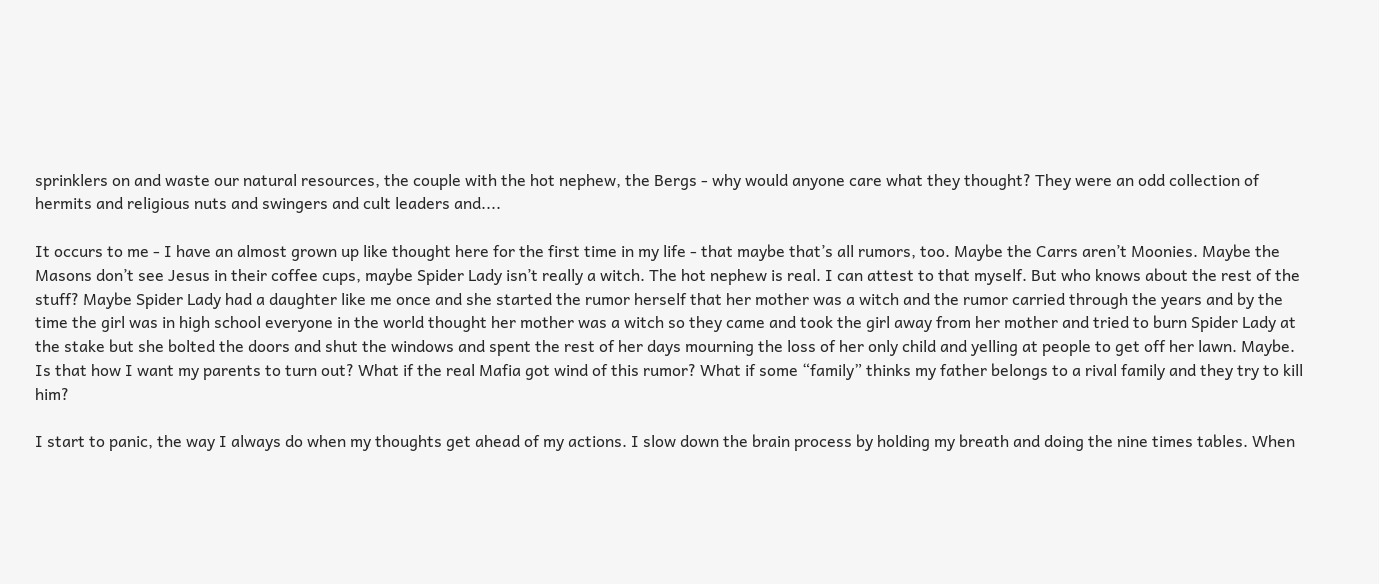sprinklers on and waste our natural resources, the couple with the hot nephew, the Bergs - why would anyone care what they thought? They were an odd collection of hermits and religious nuts and swingers and cult leaders and....

It occurs to me - I have an almost grown up like thought here for the first time in my life - that maybe that’s all rumors, too. Maybe the Carrs aren’t Moonies. Maybe the Masons don’t see Jesus in their coffee cups, maybe Spider Lady isn’t really a witch. The hot nephew is real. I can attest to that myself. But who knows about the rest of the stuff? Maybe Spider Lady had a daughter like me once and she started the rumor herself that her mother was a witch and the rumor carried through the years and by the time the girl was in high school everyone in the world thought her mother was a witch so they came and took the girl away from her mother and tried to burn Spider Lady at the stake but she bolted the doors and shut the windows and spent the rest of her days mourning the loss of her only child and yelling at people to get off her lawn. Maybe. Is that how I want my parents to turn out? What if the real Mafia got wind of this rumor? What if some “family” thinks my father belongs to a rival family and they try to kill him?

I start to panic, the way I always do when my thoughts get ahead of my actions. I slow down the brain process by holding my breath and doing the nine times tables. When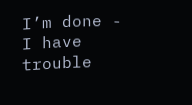I’m done - I have trouble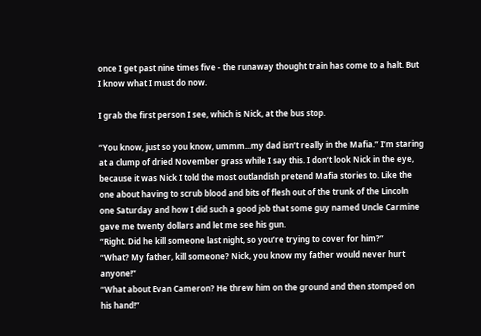once I get past nine times five - the runaway thought train has come to a halt. But I know what I must do now.

I grab the first person I see, which is Nick, at the bus stop.

“You know, just so you know, ummm...my dad isn’t really in the Mafia.” I’m staring at a clump of dried November grass while I say this. I don’t look Nick in the eye, because it was Nick I told the most outlandish pretend Mafia stories to. Like the one about having to scrub blood and bits of flesh out of the trunk of the Lincoln one Saturday and how I did such a good job that some guy named Uncle Carmine gave me twenty dollars and let me see his gun.
“Right. Did he kill someone last night, so you’re trying to cover for him?”
“What? My father, kill someone? Nick, you know my father would never hurt anyone!”
“What about Evan Cameron? He threw him on the ground and then stomped on his hand!”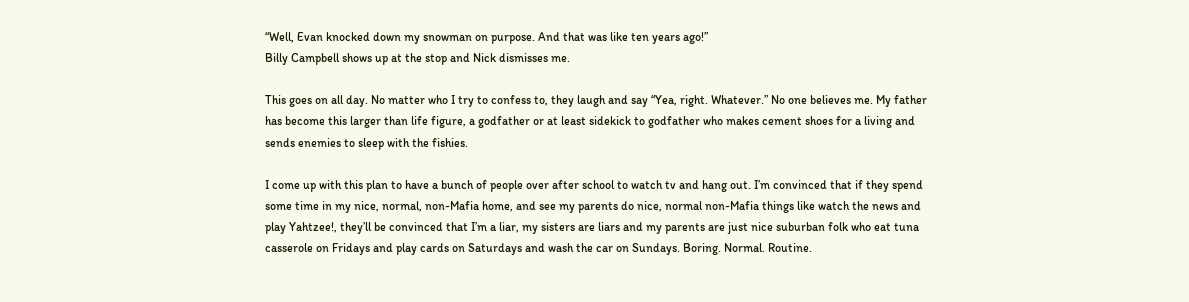“Well, Evan knocked down my snowman on purpose. And that was like ten years ago!”
Billy Campbell shows up at the stop and Nick dismisses me.

This goes on all day. No matter who I try to confess to, they laugh and say “Yea, right. Whatever.” No one believes me. My father has become this larger than life figure, a godfather or at least sidekick to godfather who makes cement shoes for a living and sends enemies to sleep with the fishies.

I come up with this plan to have a bunch of people over after school to watch tv and hang out. I’m convinced that if they spend some time in my nice, normal, non-Mafia home, and see my parents do nice, normal non-Mafia things like watch the news and play Yahtzee!, they’ll be convinced that I’m a liar, my sisters are liars and my parents are just nice suburban folk who eat tuna casserole on Fridays and play cards on Saturdays and wash the car on Sundays. Boring. Normal. Routine.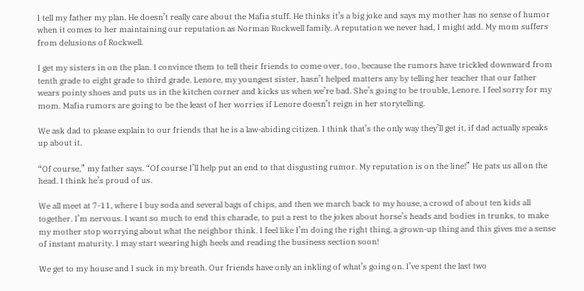I tell my father my plan. He doesn’t really care about the Mafia stuff. He thinks it’s a big joke and says my mother has no sense of humor when it comes to her maintaining our reputation as Norman Rockwell family. A reputation we never had, I might add. My mom suffers from delusions of Rockwell.

I get my sisters in on the plan. I convince them to tell their friends to come over, too, because the rumors have trickled downward from tenth grade to eight grade to third grade. Lenore, my youngest sister, hasn’t helped matters any by telling her teacher that our father wears pointy shoes and puts us in the kitchen corner and kicks us when we’re bad. She’s going to be trouble, Lenore. I feel sorry for my mom. Mafia rumors are going to be the least of her worries if Lenore doesn’t reign in her storytelling.

We ask dad to please explain to our friends that he is a law-abiding citizen. I think that’s the only way they’ll get it, if dad actually speaks up about it.

“Of course,” my father says. “Of course I’ll help put an end to that disgusting rumor. My reputation is on the line!” He pats us all on the head. I think he’s proud of us.

We all meet at 7-11, where I buy soda and several bags of chips, and then we march back to my house, a crowd of about ten kids all together. I’m nervous. I want so much to end this charade, to put a rest to the jokes about horse’s heads and bodies in trunks, to make my mother stop worrying about what the neighbor think. I feel like I’m doing the right thing, a grown-up thing and this gives me a sense of instant maturity. I may start wearing high heels and reading the business section soon!

We get to my house and I suck in my breath. Our friends have only an inkling of what’s going on. I’ve spent the last two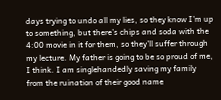days trying to undo all my lies, so they know I’m up to something, but there’s chips and soda with the 4:00 movie in it for them, so they’ll suffer through my lecture. My father is going to be so proud of me, I think. I am singlehandedly saving my family from the ruination of their good name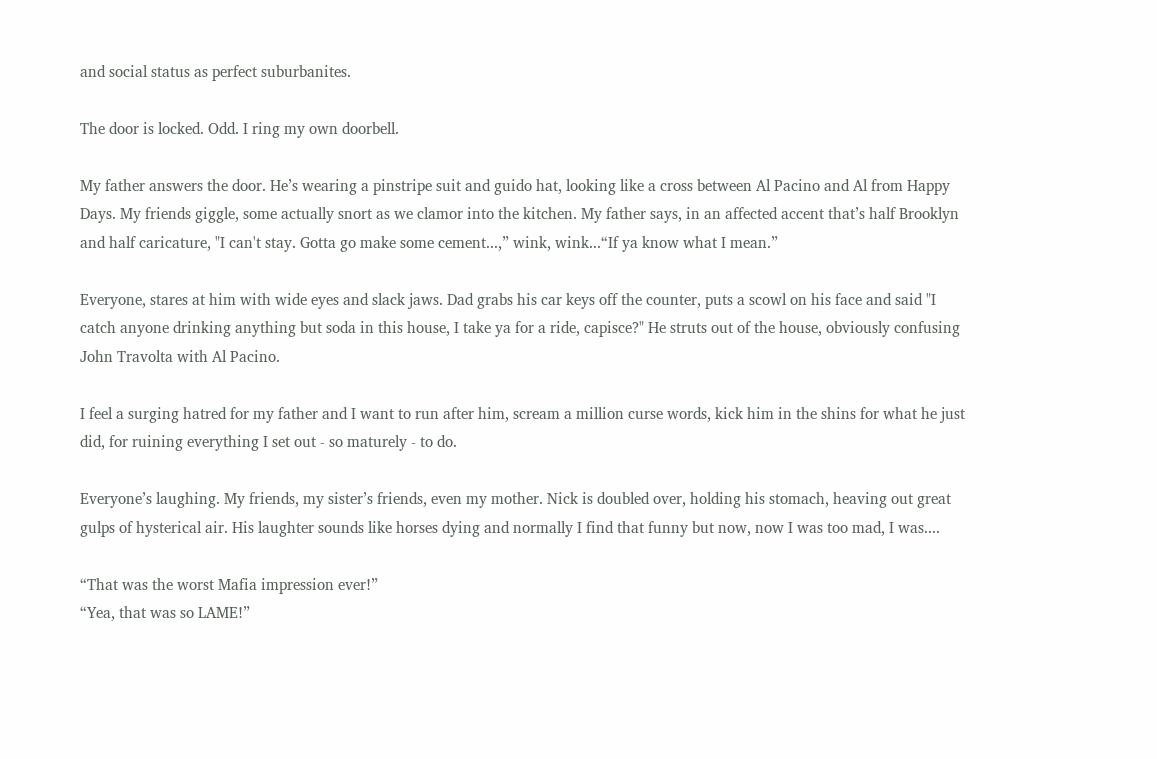and social status as perfect suburbanites.

The door is locked. Odd. I ring my own doorbell.

My father answers the door. He’s wearing a pinstripe suit and guido hat, looking like a cross between Al Pacino and Al from Happy Days. My friends giggle, some actually snort as we clamor into the kitchen. My father says, in an affected accent that’s half Brooklyn and half caricature, "I can't stay. Gotta go make some cement...,” wink, wink...“If ya know what I mean.”

Everyone, stares at him with wide eyes and slack jaws. Dad grabs his car keys off the counter, puts a scowl on his face and said "I catch anyone drinking anything but soda in this house, I take ya for a ride, capisce?" He struts out of the house, obviously confusing John Travolta with Al Pacino.

I feel a surging hatred for my father and I want to run after him, scream a million curse words, kick him in the shins for what he just did, for ruining everything I set out - so maturely - to do.

Everyone’s laughing. My friends, my sister’s friends, even my mother. Nick is doubled over, holding his stomach, heaving out great gulps of hysterical air. His laughter sounds like horses dying and normally I find that funny but now, now I was too mad, I was....

“That was the worst Mafia impression ever!”
“Yea, that was so LAME!”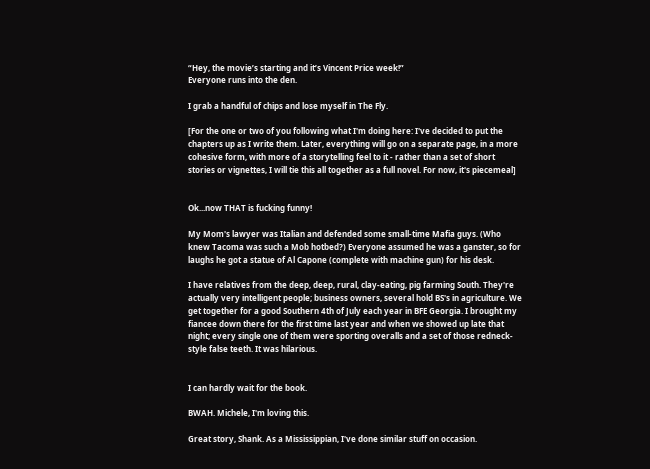“Hey, the movie’s starting and it’s Vincent Price week!”
Everyone runs into the den.

I grab a handful of chips and lose myself in The Fly.

[For the one or two of you following what I'm doing here: I've decided to put the chapters up as I write them. Later, everything will go on a separate page, in a more cohesive form, with more of a storytelling feel to it - rather than a set of short stories or vignettes, I will tie this all together as a full novel. For now, it's piecemeal]


Ok...now THAT is fucking funny!

My Mom's lawyer was Italian and defended some small-time Mafia guys. (Who knew Tacoma was such a Mob hotbed?) Everyone assumed he was a ganster, so for laughs he got a statue of Al Capone (complete with machine gun) for his desk.

I have relatives from the deep, deep, rural, clay-eating, pig farming South. They're actually very intelligent people; business owners, several hold BS's in agriculture. We get together for a good Southern 4th of July each year in BFE Georgia. I brought my fiancee down there for the first time last year and when we showed up late that night; every single one of them were sporting overalls and a set of those redneck-style false teeth. It was hilarious.


I can hardly wait for the book.

BWAH. Michele, I'm loving this.

Great story, Shank. As a Mississippian, I've done similar stuff on occasion.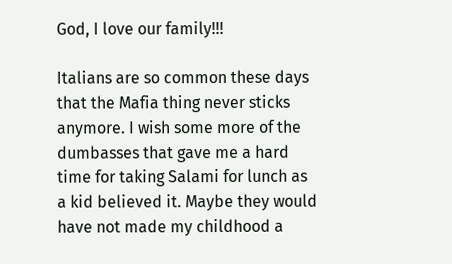God, I love our family!!!

Italians are so common these days that the Mafia thing never sticks anymore. I wish some more of the dumbasses that gave me a hard time for taking Salami for lunch as a kid believed it. Maybe they would have not made my childhood a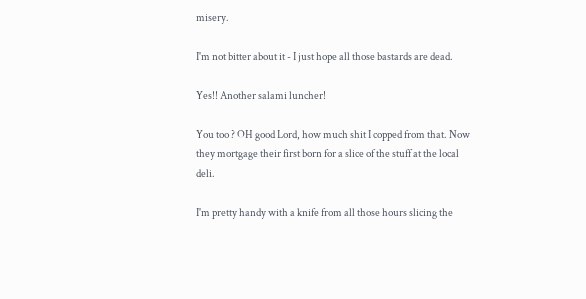misery.

I'm not bitter about it - I just hope all those bastards are dead.

Yes!! Another salami luncher!

You too ? OH good Lord, how much shit I copped from that. Now they mortgage their first born for a slice of the stuff at the local deli.

I'm pretty handy with a knife from all those hours slicing the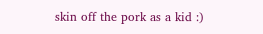skin off the pork as a kid :)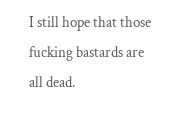I still hope that those fucking bastards are all dead.